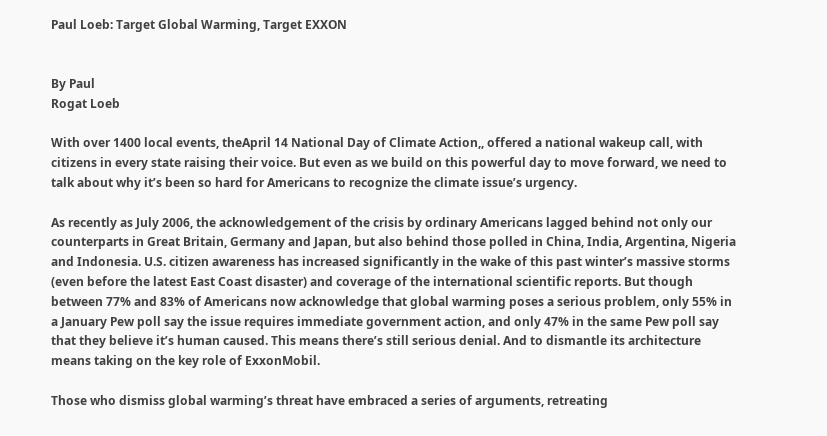Paul Loeb: Target Global Warming, Target EXXON


By Paul
Rogat Loeb

With over 1400 local events, theApril 14 National Day of Climate Action,, offered a national wakeup call, with citizens in every state raising their voice. But even as we build on this powerful day to move forward, we need to talk about why it’s been so hard for Americans to recognize the climate issue’s urgency.

As recently as July 2006, the acknowledgement of the crisis by ordinary Americans lagged behind not only our counterparts in Great Britain, Germany and Japan, but also behind those polled in China, India, Argentina, Nigeria and Indonesia. U.S. citizen awareness has increased significantly in the wake of this past winter’s massive storms (even before the latest East Coast disaster) and coverage of the international scientific reports. But though between 77% and 83% of Americans now acknowledge that global warming poses a serious problem, only 55% in a January Pew poll say the issue requires immediate government action, and only 47% in the same Pew poll say that they believe it’s human caused. This means there’s still serious denial. And to dismantle its architecture means taking on the key role of ExxonMobil.

Those who dismiss global warming’s threat have embraced a series of arguments, retreating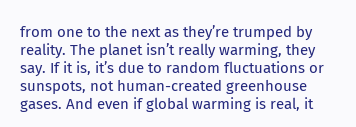from one to the next as they’re trumped by reality. The planet isn’t really warming, they say. If it is, it’s due to random fluctuations or sunspots, not human-created greenhouse gases. And even if global warming is real, it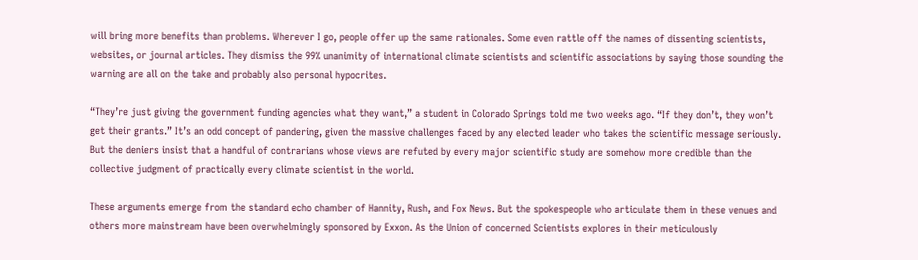will bring more benefits than problems. Wherever I go, people offer up the same rationales. Some even rattle off the names of dissenting scientists, websites, or journal articles. They dismiss the 99% unanimity of international climate scientists and scientific associations by saying those sounding the warning are all on the take and probably also personal hypocrites.

“They’re just giving the government funding agencies what they want,” a student in Colorado Springs told me two weeks ago. “If they don’t, they won’t get their grants.” It’s an odd concept of pandering, given the massive challenges faced by any elected leader who takes the scientific message seriously. But the deniers insist that a handful of contrarians whose views are refuted by every major scientific study are somehow more credible than the collective judgment of practically every climate scientist in the world.

These arguments emerge from the standard echo chamber of Hannity, Rush, and Fox News. But the spokespeople who articulate them in these venues and others more mainstream have been overwhelmingly sponsored by Exxon. As the Union of concerned Scientists explores in their meticulously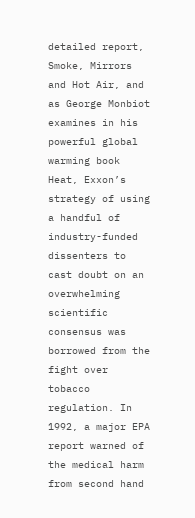detailed report, Smoke, Mirrors and Hot Air, and as George Monbiot examines in his powerful global warming book Heat, Exxon’s strategy of using a handful of industry-funded dissenters to cast doubt on an overwhelming scientific consensus was borrowed from the fight over tobacco regulation. In 1992, a major EPA report warned of the medical harm from second hand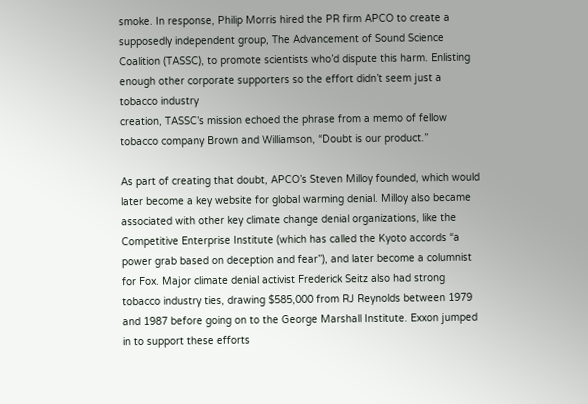smoke. In response, Philip Morris hired the PR firm APCO to create a supposedly independent group, The Advancement of Sound Science Coalition (TASSC), to promote scientists who’d dispute this harm. Enlisting enough other corporate supporters so the effort didn’t seem just a tobacco industry
creation, TASSC’s mission echoed the phrase from a memo of fellow tobacco company Brown and Williamson, “Doubt is our product.”

As part of creating that doubt, APCO’s Steven Milloy founded, which would later become a key website for global warming denial. Milloy also became associated with other key climate change denial organizations, like the Competitive Enterprise Institute (which has called the Kyoto accords “a power grab based on deception and fear”), and later become a columnist for Fox. Major climate denial activist Frederick Seitz also had strong tobacco industry ties, drawing $585,000 from RJ Reynolds between 1979 and 1987 before going on to the George Marshall Institute. Exxon jumped in to support these efforts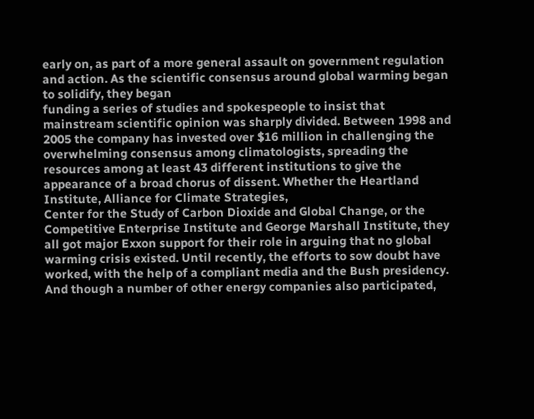early on, as part of a more general assault on government regulation and action. As the scientific consensus around global warming began to solidify, they began
funding a series of studies and spokespeople to insist that mainstream scientific opinion was sharply divided. Between 1998 and 2005 the company has invested over $16 million in challenging the overwhelming consensus among climatologists, spreading the resources among at least 43 different institutions to give the appearance of a broad chorus of dissent. Whether the Heartland Institute, Alliance for Climate Strategies,
Center for the Study of Carbon Dioxide and Global Change, or the Competitive Enterprise Institute and George Marshall Institute, they all got major Exxon support for their role in arguing that no global warming crisis existed. Until recently, the efforts to sow doubt have worked, with the help of a compliant media and the Bush presidency. And though a number of other energy companies also participated,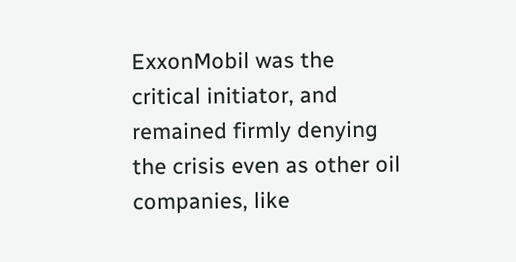ExxonMobil was the critical initiator, and remained firmly denying the crisis even as other oil companies, like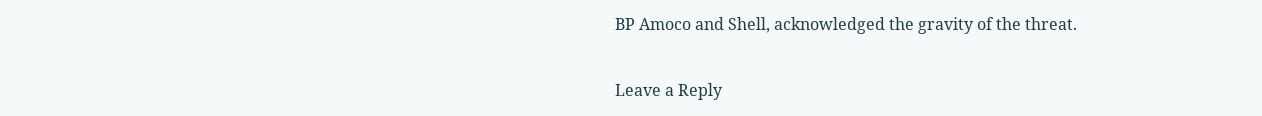BP Amoco and Shell, acknowledged the gravity of the threat.

Leave a Reply